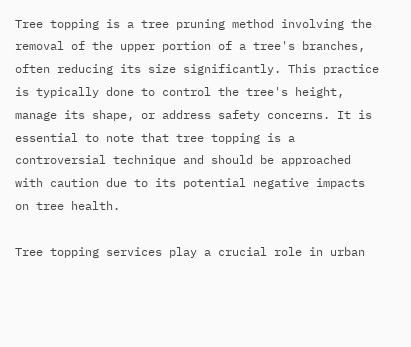Tree topping is a tree pruning method involving the removal of the upper portion of a tree's branches, often reducing its size significantly. This practice is typically done to control the tree's height, manage its shape, or address safety concerns. It is essential to note that tree topping is a controversial technique and should be approached with caution due to its potential negative impacts on tree health.

Tree topping services play a crucial role in urban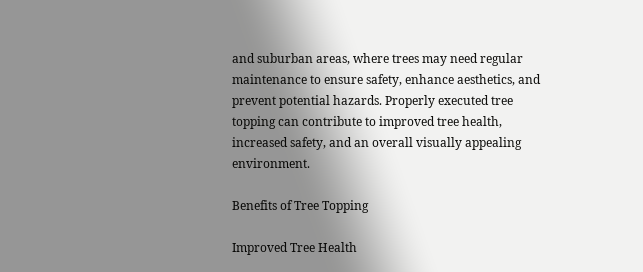and suburban areas, where trees may need regular maintenance to ensure safety, enhance aesthetics, and prevent potential hazards. Properly executed tree topping can contribute to improved tree health, increased safety, and an overall visually appealing environment.

Benefits of Tree Topping

Improved Tree Health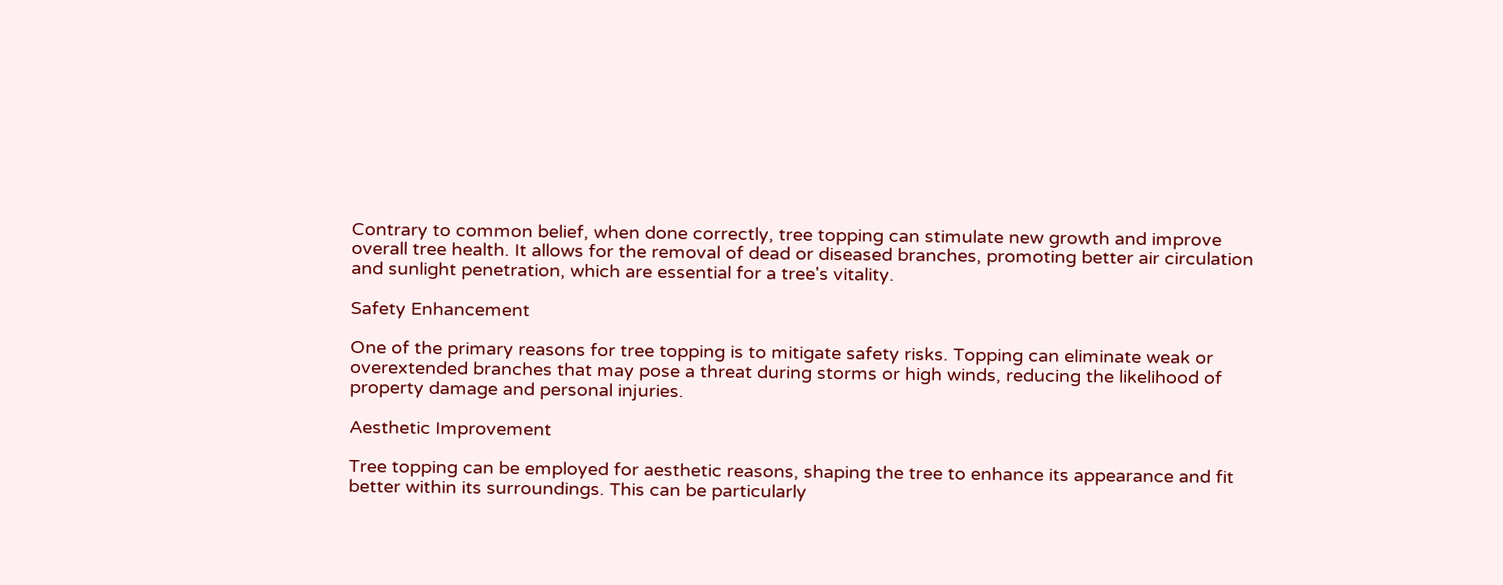Contrary to common belief, when done correctly, tree topping can stimulate new growth and improve overall tree health. It allows for the removal of dead or diseased branches, promoting better air circulation and sunlight penetration, which are essential for a tree's vitality.

Safety Enhancement

One of the primary reasons for tree topping is to mitigate safety risks. Topping can eliminate weak or overextended branches that may pose a threat during storms or high winds, reducing the likelihood of property damage and personal injuries.

Aesthetic Improvement

Tree topping can be employed for aesthetic reasons, shaping the tree to enhance its appearance and fit better within its surroundings. This can be particularly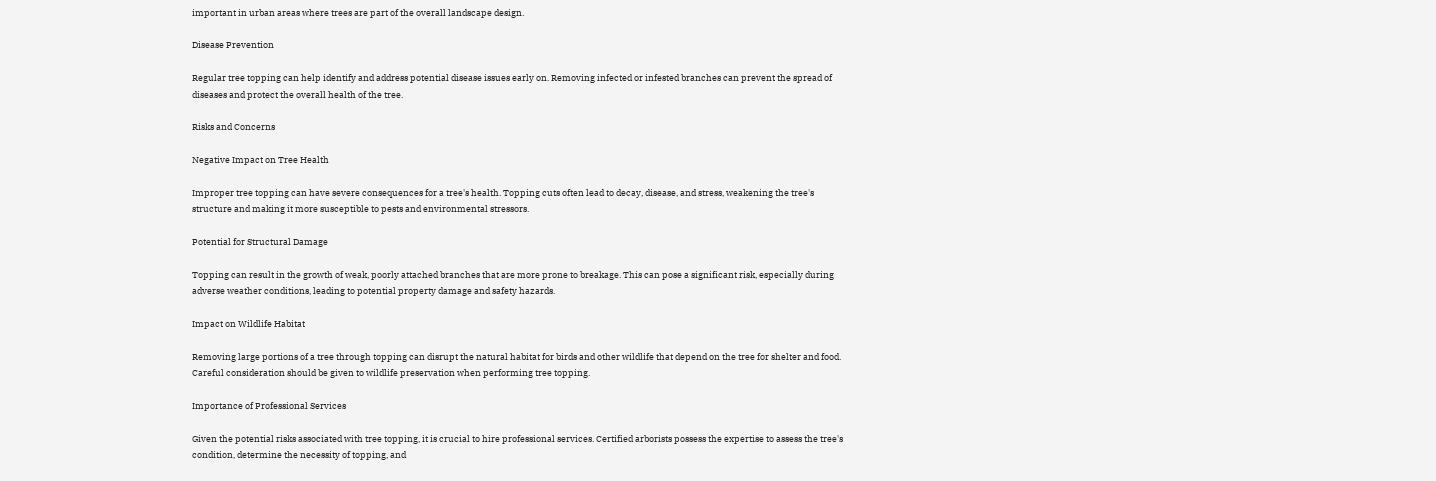important in urban areas where trees are part of the overall landscape design.

Disease Prevention

Regular tree topping can help identify and address potential disease issues early on. Removing infected or infested branches can prevent the spread of diseases and protect the overall health of the tree.

Risks and Concerns

Negative Impact on Tree Health

Improper tree topping can have severe consequences for a tree's health. Topping cuts often lead to decay, disease, and stress, weakening the tree's structure and making it more susceptible to pests and environmental stressors.

Potential for Structural Damage

Topping can result in the growth of weak, poorly attached branches that are more prone to breakage. This can pose a significant risk, especially during adverse weather conditions, leading to potential property damage and safety hazards.

Impact on Wildlife Habitat

Removing large portions of a tree through topping can disrupt the natural habitat for birds and other wildlife that depend on the tree for shelter and food. Careful consideration should be given to wildlife preservation when performing tree topping.

Importance of Professional Services

Given the potential risks associated with tree topping, it is crucial to hire professional services. Certified arborists possess the expertise to assess the tree's condition, determine the necessity of topping, and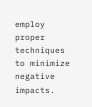employ proper techniques to minimize negative impacts.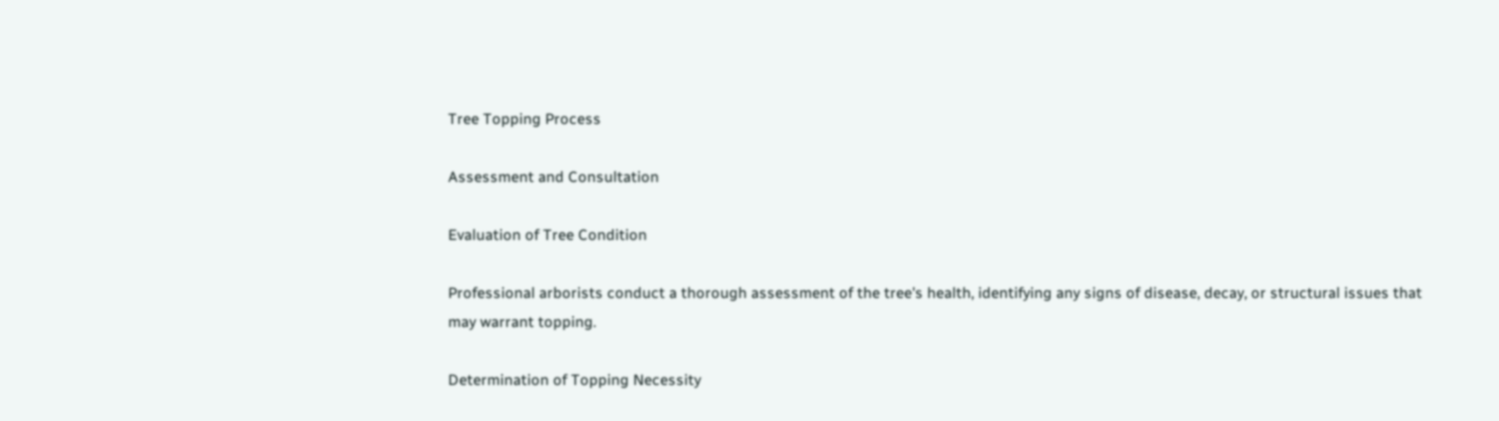Tree Topping Process

Assessment and Consultation

Evaluation of Tree Condition

Professional arborists conduct a thorough assessment of the tree's health, identifying any signs of disease, decay, or structural issues that may warrant topping.

Determination of Topping Necessity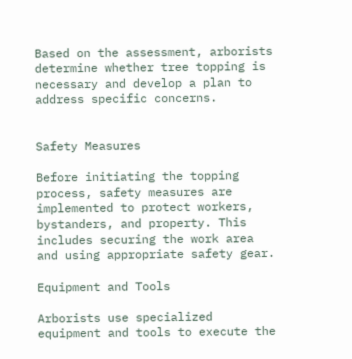Based on the assessment, arborists determine whether tree topping is necessary and develop a plan to address specific concerns.


Safety Measures

Before initiating the topping process, safety measures are implemented to protect workers, bystanders, and property. This includes securing the work area and using appropriate safety gear.

Equipment and Tools

Arborists use specialized equipment and tools to execute the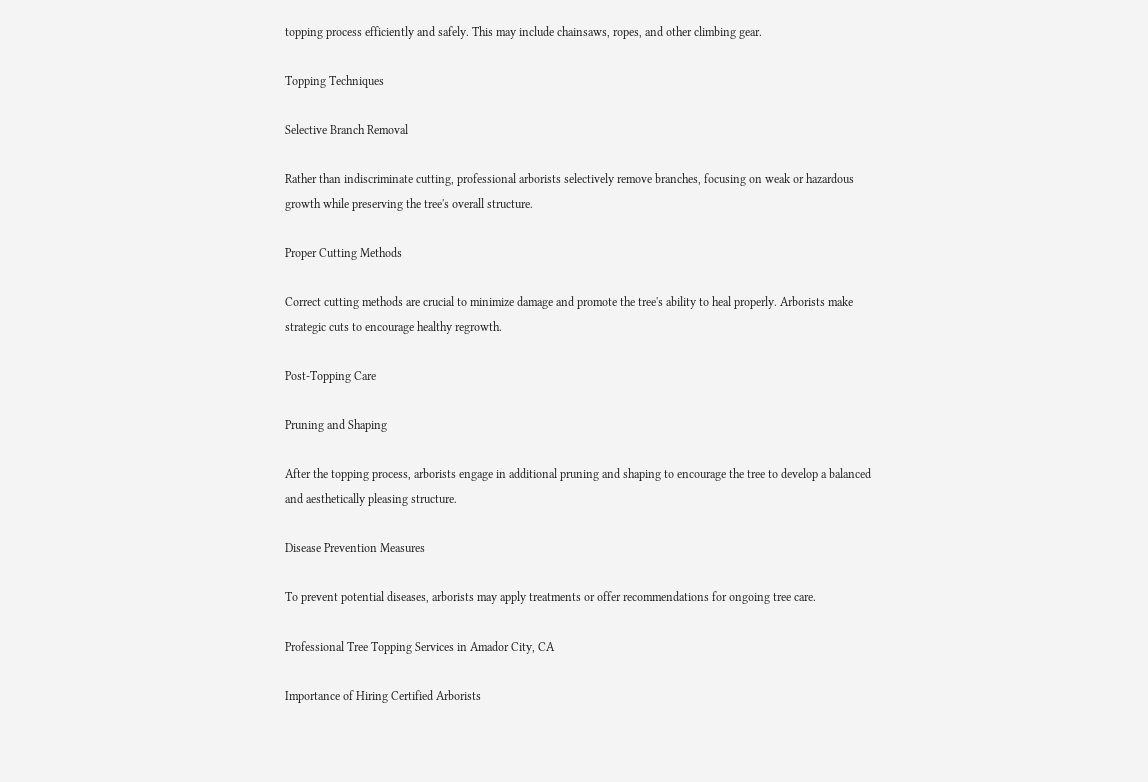topping process efficiently and safely. This may include chainsaws, ropes, and other climbing gear.

Topping Techniques

Selective Branch Removal

Rather than indiscriminate cutting, professional arborists selectively remove branches, focusing on weak or hazardous growth while preserving the tree's overall structure.

Proper Cutting Methods

Correct cutting methods are crucial to minimize damage and promote the tree's ability to heal properly. Arborists make strategic cuts to encourage healthy regrowth.

Post-Topping Care

Pruning and Shaping

After the topping process, arborists engage in additional pruning and shaping to encourage the tree to develop a balanced and aesthetically pleasing structure.

Disease Prevention Measures

To prevent potential diseases, arborists may apply treatments or offer recommendations for ongoing tree care.

Professional Tree Topping Services in Amador City, CA

Importance of Hiring Certified Arborists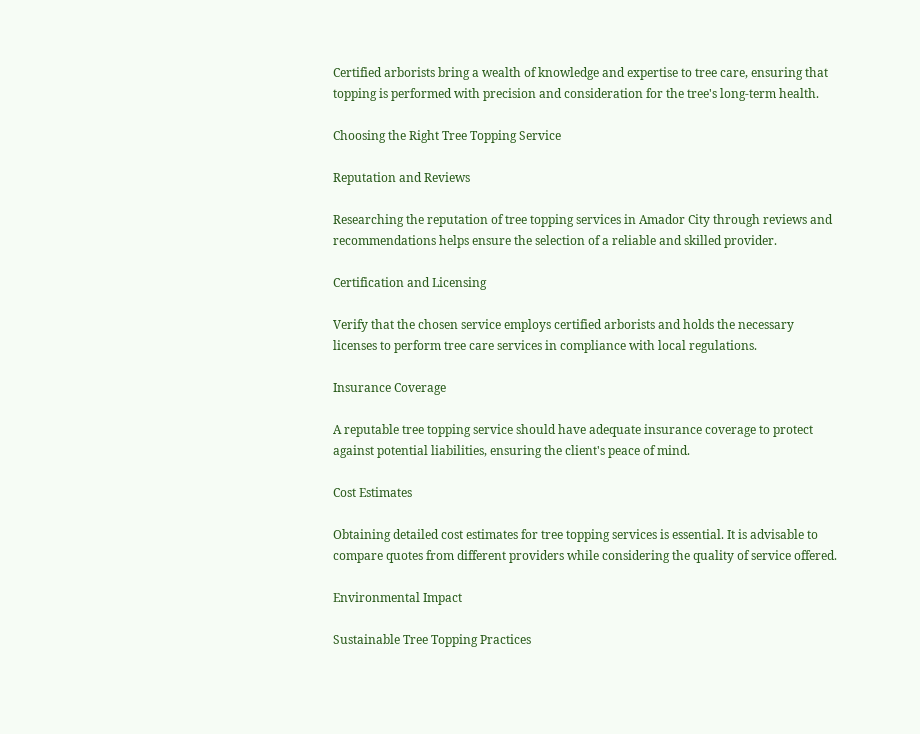Certified arborists bring a wealth of knowledge and expertise to tree care, ensuring that topping is performed with precision and consideration for the tree's long-term health.

Choosing the Right Tree Topping Service

Reputation and Reviews

Researching the reputation of tree topping services in Amador City through reviews and recommendations helps ensure the selection of a reliable and skilled provider.

Certification and Licensing

Verify that the chosen service employs certified arborists and holds the necessary licenses to perform tree care services in compliance with local regulations.

Insurance Coverage

A reputable tree topping service should have adequate insurance coverage to protect against potential liabilities, ensuring the client's peace of mind.

Cost Estimates

Obtaining detailed cost estimates for tree topping services is essential. It is advisable to compare quotes from different providers while considering the quality of service offered.

Environmental Impact

Sustainable Tree Topping Practices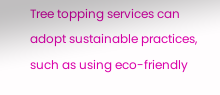Tree topping services can adopt sustainable practices, such as using eco-friendly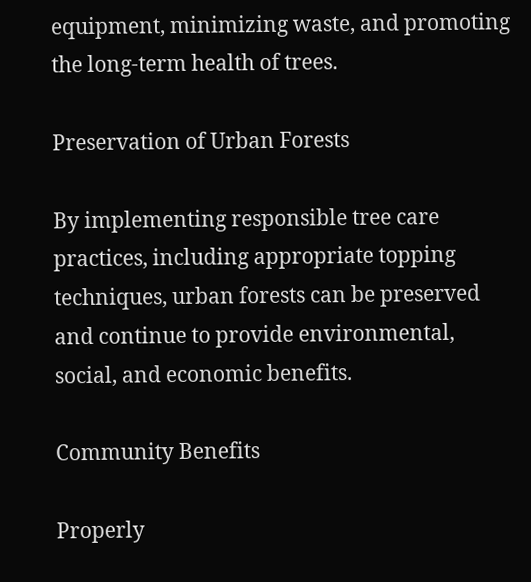equipment, minimizing waste, and promoting the long-term health of trees.

Preservation of Urban Forests

By implementing responsible tree care practices, including appropriate topping techniques, urban forests can be preserved and continue to provide environmental, social, and economic benefits.

Community Benefits

Properly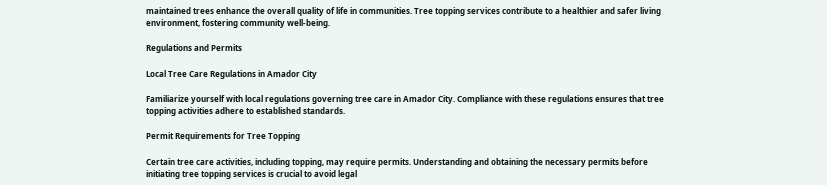maintained trees enhance the overall quality of life in communities. Tree topping services contribute to a healthier and safer living environment, fostering community well-being.

Regulations and Permits

Local Tree Care Regulations in Amador City

Familiarize yourself with local regulations governing tree care in Amador City. Compliance with these regulations ensures that tree topping activities adhere to established standards.

Permit Requirements for Tree Topping

Certain tree care activities, including topping, may require permits. Understanding and obtaining the necessary permits before initiating tree topping services is crucial to avoid legal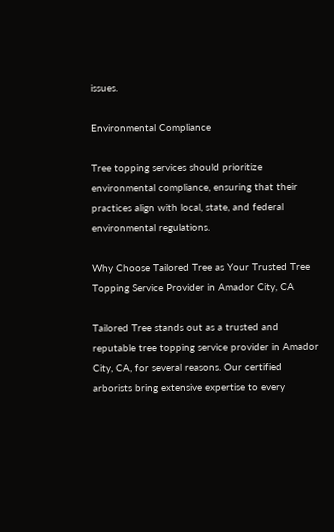issues.

Environmental Compliance

Tree topping services should prioritize environmental compliance, ensuring that their practices align with local, state, and federal environmental regulations.

Why Choose Tailored Tree as Your Trusted Tree Topping Service Provider in Amador City, CA

Tailored Tree stands out as a trusted and reputable tree topping service provider in Amador City, CA, for several reasons. Our certified arborists bring extensive expertise to every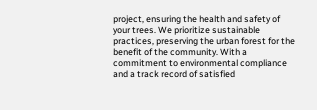project, ensuring the health and safety of your trees. We prioritize sustainable practices, preserving the urban forest for the benefit of the community. With a commitment to environmental compliance and a track record of satisfied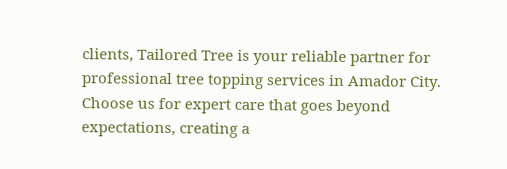clients, Tailored Tree is your reliable partner for professional tree topping services in Amador City. Choose us for expert care that goes beyond expectations, creating a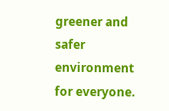greener and safer environment for everyone.